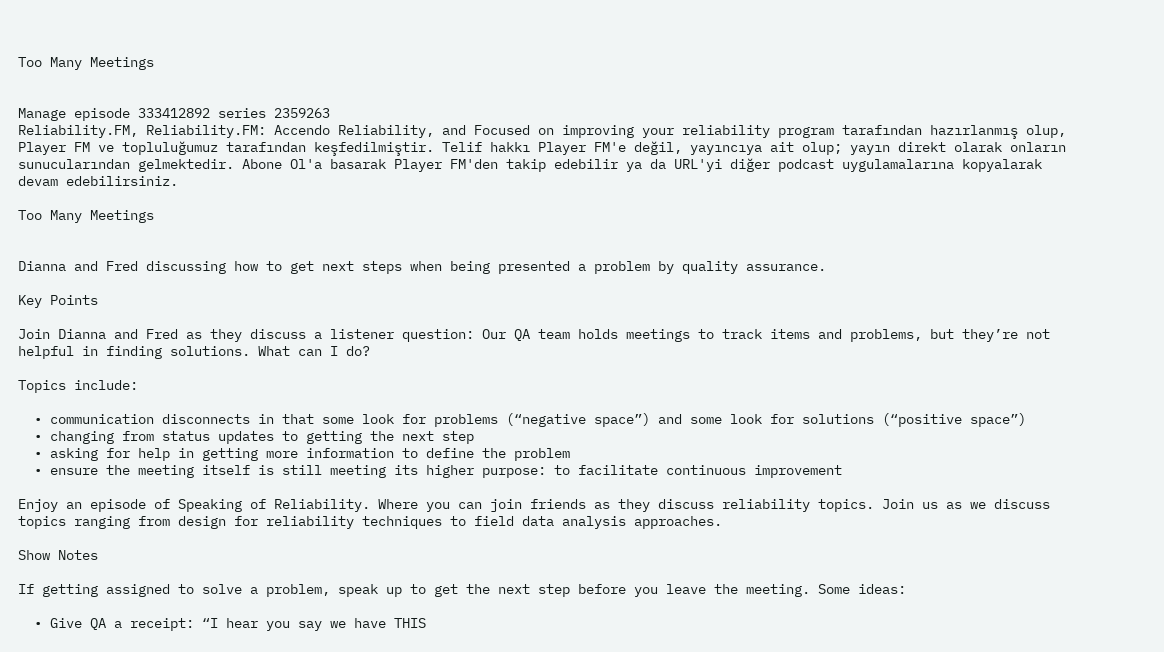Too Many Meetings


Manage episode 333412892 series 2359263
Reliability.FM, Reliability.FM: Accendo Reliability, and Focused on improving your reliability program tarafından hazırlanmış olup, Player FM ve topluluğumuz tarafından keşfedilmiştir. Telif hakkı Player FM'e değil, yayıncıya ait olup; yayın direkt olarak onların sunucularından gelmektedir. Abone Ol'a basarak Player FM'den takip edebilir ya da URL'yi diğer podcast uygulamalarına kopyalarak devam edebilirsiniz.

Too Many Meetings


Dianna and Fred discussing how to get next steps when being presented a problem by quality assurance.

Key Points

Join Dianna and Fred as they discuss a listener question: Our QA team holds meetings to track items and problems, but they’re not helpful in finding solutions. What can I do?

Topics include:

  • communication disconnects in that some look for problems (“negative space”) and some look for solutions (“positive space”)
  • changing from status updates to getting the next step
  • asking for help in getting more information to define the problem
  • ensure the meeting itself is still meeting its higher purpose: to facilitate continuous improvement

Enjoy an episode of Speaking of Reliability. Where you can join friends as they discuss reliability topics. Join us as we discuss topics ranging from design for reliability techniques to field data analysis approaches.

Show Notes

If getting assigned to solve a problem, speak up to get the next step before you leave the meeting. Some ideas:

  • Give QA a receipt: “I hear you say we have THIS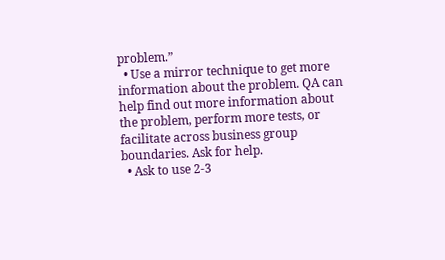problem.”
  • Use a mirror technique to get more information about the problem. QA can help find out more information about the problem, perform more tests, or facilitate across business group boundaries. Ask for help.
  • Ask to use 2-3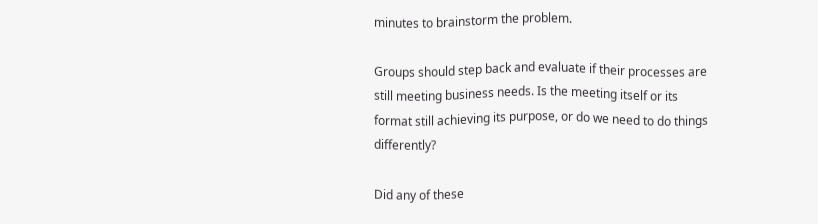minutes to brainstorm the problem.

Groups should step back and evaluate if their processes are still meeting business needs. Is the meeting itself or its format still achieving its purpose, or do we need to do things differently?

Did any of these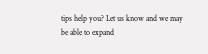tips help you? Let us know and we may be able to expand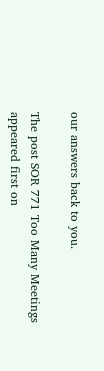our answers back to you.

The post SOR 771 Too Many Meetings appeared first on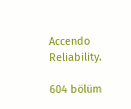Accendo Reliability.

604 bölüm